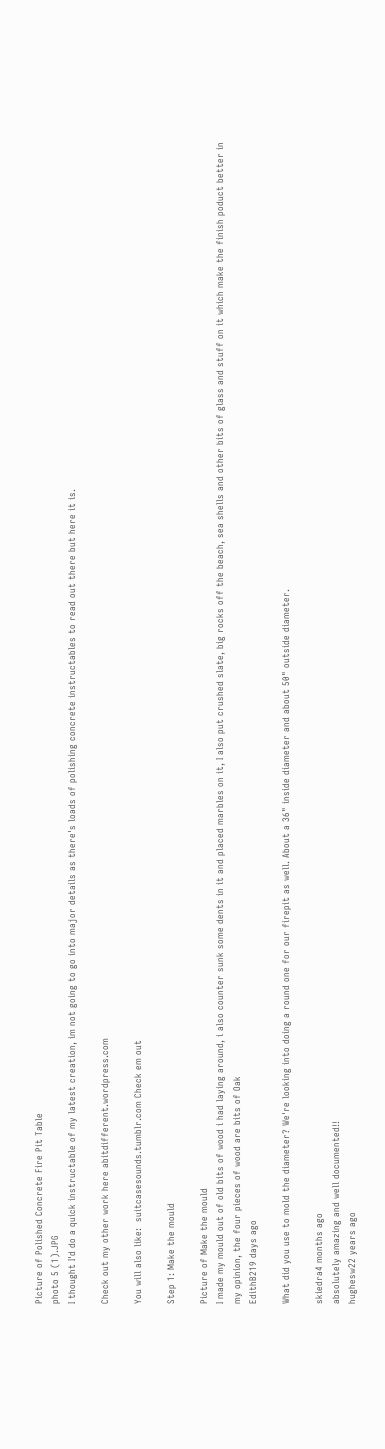Picture of Polished Concrete Fire Pit Table
photo 5 (1).JPG
I thought I'd do a quick instructable of my latest creation, im not going to go into major details as there's loads of polishing concrete instructables to read out there but here it is.

Check out my other work here abitdifferent.wordpress.com

You will also like:  suitcasesounds.tumblr.com Check em out

Step 1: Make the mould

Picture of Make the mould
I made my mould out of old bits of wood i had laying around, i also counter sunk some dents in it and placed marbles on it, I also put crushed slate, big rocks off the beach, sea shells and other bits of glass and stuff on it which make the finish poduct better in my opinion, the four pieces of wood are bits of Oak
EdithB219 days ago

What did you use to mold the diameter? We're looking into doing a round one for our firepit as well. About a 36" inside diameter and about 50" outside diameter.

skiedra4 months ago
absolutely amazing and well documented!!
hughesw22 years ago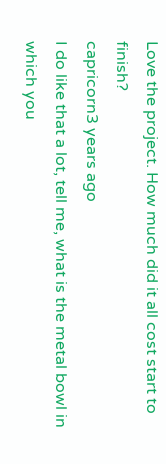Love the project. How much did it all cost start to finish?
capricorn3 years ago
I do like that a lot, tell me, what is the metal bowl in which you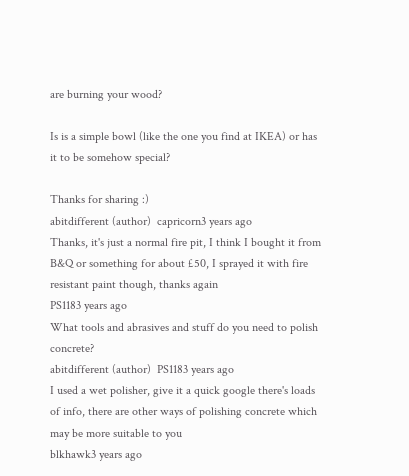are burning your wood?

Is is a simple bowl (like the one you find at IKEA) or has it to be somehow special?

Thanks for sharing :)
abitdifferent (author)  capricorn3 years ago
Thanks, it's just a normal fire pit, I think I bought it from B&Q or something for about £50, I sprayed it with fire resistant paint though, thanks again
PS1183 years ago
What tools and abrasives and stuff do you need to polish concrete?
abitdifferent (author)  PS1183 years ago
I used a wet polisher, give it a quick google there's loads of info, there are other ways of polishing concrete which may be more suitable to you
blkhawk3 years ago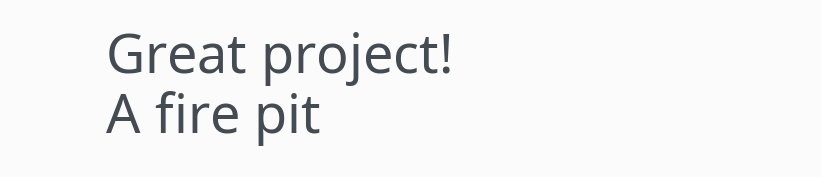Great project! A fire pit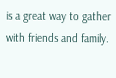is a great way to gather with friends and family.